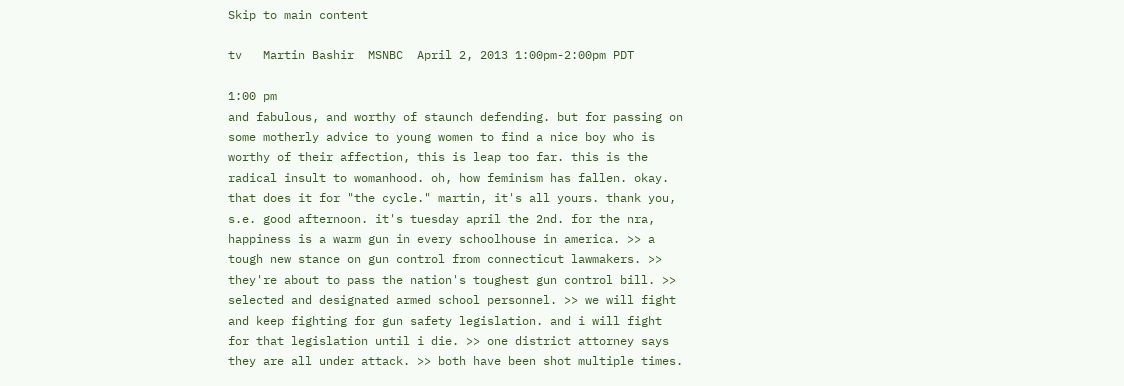Skip to main content

tv   Martin Bashir  MSNBC  April 2, 2013 1:00pm-2:00pm PDT

1:00 pm
and fabulous, and worthy of staunch defending. but for passing on some motherly advice to young women to find a nice boy who is worthy of their affection, this is leap too far. this is the radical insult to womanhood. oh, how feminism has fallen. okay. that does it for "the cycle." martin, it's all yours. thank you, s.e. good afternoon. it's tuesday april the 2nd. for the nra, happiness is a warm gun in every schoolhouse in america. >> a tough new stance on gun control from connecticut lawmakers. >> they're about to pass the nation's toughest gun control bill. >> selected and designated armed school personnel. >> we will fight and keep fighting for gun safety legislation. and i will fight for that legislation until i die. >> one district attorney says they are all under attack. >> both have been shot multiple times.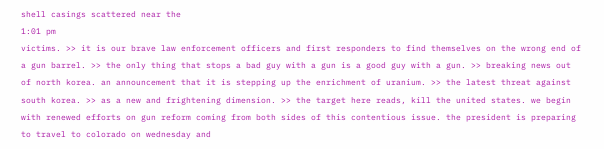shell casings scattered near the
1:01 pm
victims. >> it is our brave law enforcement officers and first responders to find themselves on the wrong end of a gun barrel. >> the only thing that stops a bad guy with a gun is a good guy with a gun. >> breaking news out of north korea. an announcement that it is stepping up the enrichment of uranium. >> the latest threat against south korea. >> as a new and frightening dimension. >> the target here reads, kill the united states. we begin with renewed efforts on gun reform coming from both sides of this contentious issue. the president is preparing to travel to colorado on wednesday and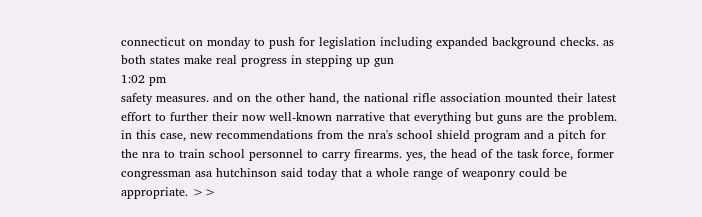connecticut on monday to push for legislation including expanded background checks. as both states make real progress in stepping up gun
1:02 pm
safety measures. and on the other hand, the national rifle association mounted their latest effort to further their now well-known narrative that everything but guns are the problem. in this case, new recommendations from the nra's school shield program and a pitch for the nra to train school personnel to carry firearms. yes, the head of the task force, former congressman asa hutchinson said today that a whole range of weaponry could be appropriate. >>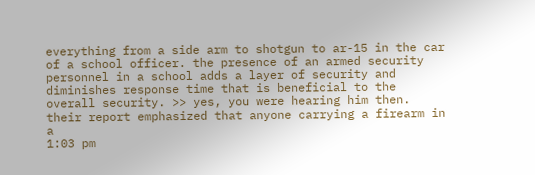everything from a side arm to shotgun to ar-15 in the car of a school officer. the presence of an armed security personnel in a school adds a layer of security and diminishes response time that is beneficial to the overall security. >> yes, you were hearing him then. their report emphasized that anyone carrying a firearm in a
1:03 pm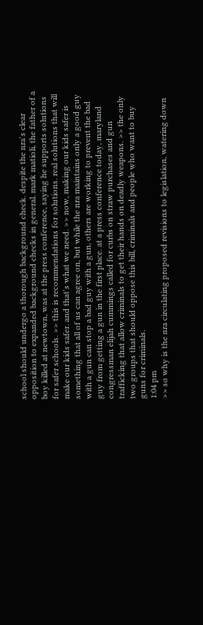school should undergo a thorough background check. despite the nra's clear opposition to expanded background checks in general. mark matioli, the father of a boy killed at newtown, was at the press conference, saying he supports solutions for safer schools. >> this is recommendations for solutions. real solutions that will make our kids safer. and that's what we need. >> now, making our kids safer is something that all of us can agree on, but while the nra maintains only a good guy with a gun can stop a bad guy with a gun, others are working to prevent the bad guy from getting a gun in the first place. at a press conference today, maryland congressman elijah cummings called for curbs on straw purchases and gun trafficking that allow criminals to get their hands on deadly weapons. >> the only two groups that should oppose this bill, criminals and people who want to buy guns for criminals.
1:04 pm
>> so why is the nra circulating proposed revisions to legislation, watering down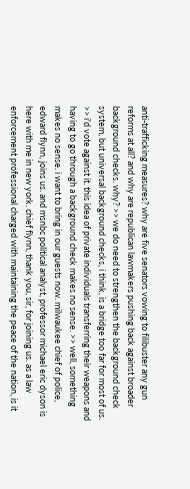anti-trafficking measures? why are five senators vowing to filibuster any gun reforms at all? and why are republican lawmakers pushing back against broader background checks. why? >> we do need to strengthen the background check system, but universal background checks, i think, is a bridge too far for most of us. >> i'd vote against it. this idea of private individuals transferring their weapons and having to go through a background check makes no sense. >> well, something makes no sense. i want to bring in our guests now. milwaukee chief of police, edward flynn, joins us. and msnbc political analyst, professor michael eric dyson is here with me in new york. chief flynn, thank you, sir, for joining us. as a law enforcement professional charged with maintaining the peace of the nation, is it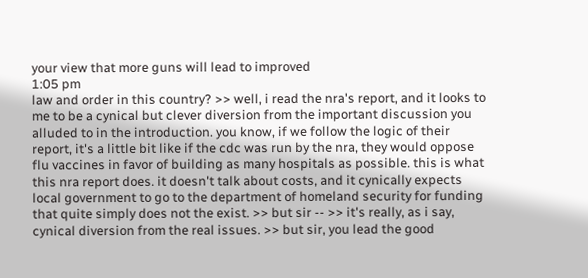your view that more guns will lead to improved
1:05 pm
law and order in this country? >> well, i read the nra's report, and it looks to me to be a cynical but clever diversion from the important discussion you alluded to in the introduction. you know, if we follow the logic of their report, it's a little bit like if the cdc was run by the nra, they would oppose flu vaccines in favor of building as many hospitals as possible. this is what this nra report does. it doesn't talk about costs, and it cynically expects local government to go to the department of homeland security for funding that quite simply does not the exist. >> but sir -- >> it's really, as i say, cynical diversion from the real issues. >> but sir, you lead the good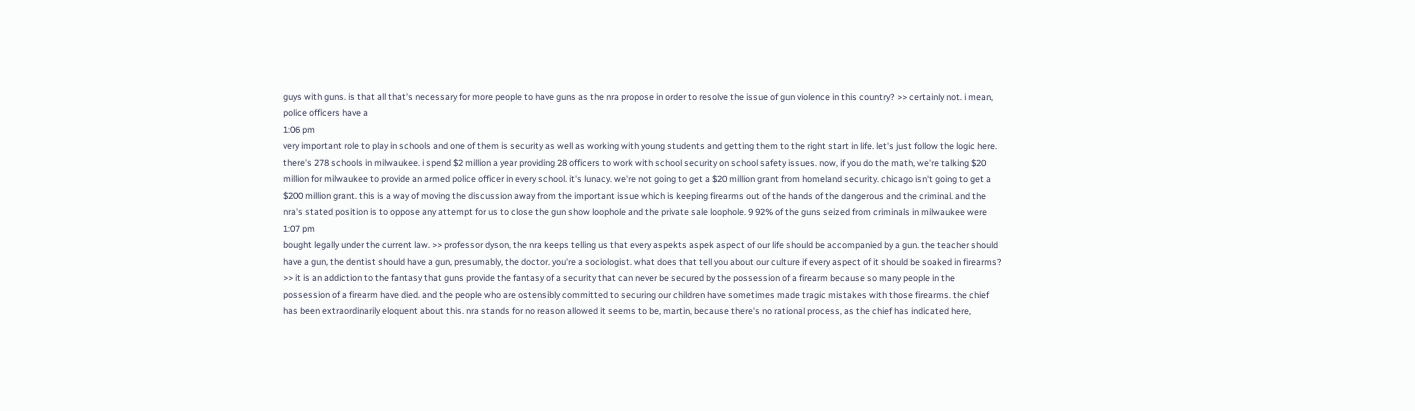guys with guns. is that all that's necessary for more people to have guns as the nra propose in order to resolve the issue of gun violence in this country? >> certainly not. i mean, police officers have a
1:06 pm
very important role to play in schools and one of them is security as well as working with young students and getting them to the right start in life. let's just follow the logic here. there's 278 schools in milwaukee. i spend $2 million a year providing 28 officers to work with school security on school safety issues. now, if you do the math, we're talking $20 million for milwaukee to provide an armed police officer in every school. it's lunacy. we're not going to get a $20 million grant from homeland security. chicago isn't going to get a $200 million grant. this is a way of moving the discussion away from the important issue which is keeping firearms out of the hands of the dangerous and the criminal. and the nra's stated position is to oppose any attempt for us to close the gun show loophole and the private sale loophole. 9 92% of the guns seized from criminals in milwaukee were
1:07 pm
bought legally under the current law. >> professor dyson, the nra keeps telling us that every aspekts aspek aspect of our life should be accompanied by a gun. the teacher should have a gun, the dentist should have a gun, presumably, the doctor. you're a sociologist. what does that tell you about our culture if every aspect of it should be soaked in firearms? >> it is an addiction to the fantasy that guns provide the fantasy of a security that can never be secured by the possession of a firearm because so many people in the possession of a firearm have died. and the people who are ostensibly committed to securing our children have sometimes made tragic mistakes with those firearms. the chief has been extraordinarily eloquent about this. nra stands for no reason allowed it seems to be, martin, because there's no rational process, as the chief has indicated here,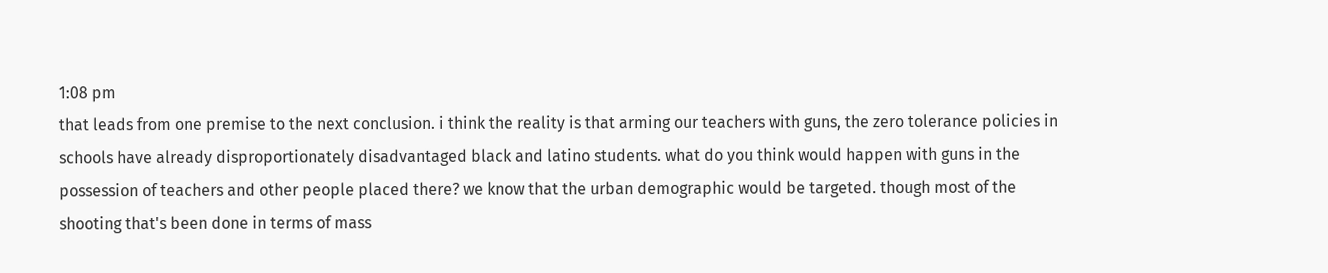1:08 pm
that leads from one premise to the next conclusion. i think the reality is that arming our teachers with guns, the zero tolerance policies in schools have already disproportionately disadvantaged black and latino students. what do you think would happen with guns in the possession of teachers and other people placed there? we know that the urban demographic would be targeted. though most of the shooting that's been done in terms of mass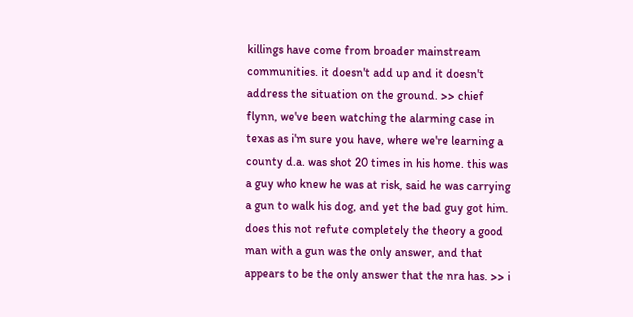killings have come from broader mainstream communities. it doesn't add up and it doesn't address the situation on the ground. >> chief flynn, we've been watching the alarming case in texas as i'm sure you have, where we're learning a county d.a. was shot 20 times in his home. this was a guy who knew he was at risk, said he was carrying a gun to walk his dog, and yet the bad guy got him. does this not refute completely the theory a good man with a gun was the only answer, and that appears to be the only answer that the nra has. >> i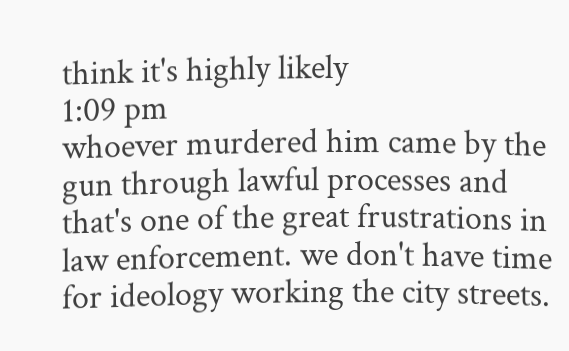think it's highly likely
1:09 pm
whoever murdered him came by the gun through lawful processes and that's one of the great frustrations in law enforcement. we don't have time for ideology working the city streets.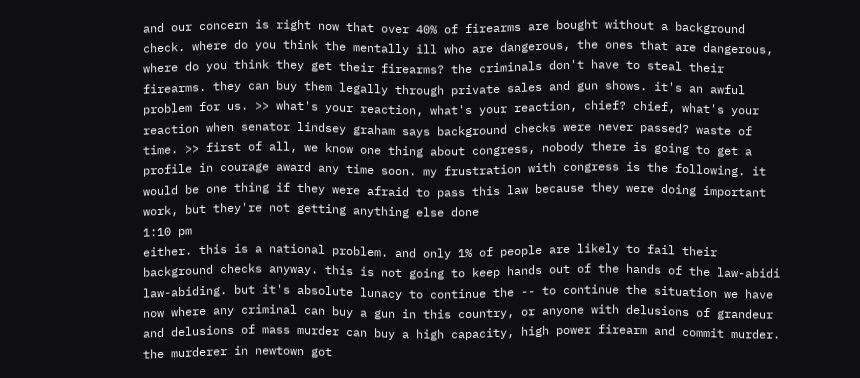and our concern is right now that over 40% of firearms are bought without a background check. where do you think the mentally ill who are dangerous, the ones that are dangerous, where do you think they get their firearms? the criminals don't have to steal their firearms. they can buy them legally through private sales and gun shows. it's an awful problem for us. >> what's your reaction, what's your reaction, chief? chief, what's your reaction when senator lindsey graham says background checks were never passed? waste of time. >> first of all, we know one thing about congress, nobody there is going to get a profile in courage award any time soon. my frustration with congress is the following. it would be one thing if they were afraid to pass this law because they were doing important work, but they're not getting anything else done
1:10 pm
either. this is a national problem. and only 1% of people are likely to fail their background checks anyway. this is not going to keep hands out of the hands of the law-abidi law-abiding. but it's absolute lunacy to continue the -- to continue the situation we have now where any criminal can buy a gun in this country, or anyone with delusions of grandeur and delusions of mass murder can buy a high capacity, high power firearm and commit murder. the murderer in newtown got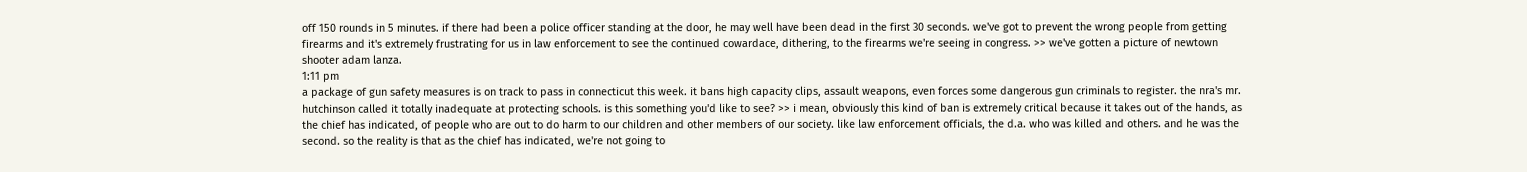off 150 rounds in 5 minutes. if there had been a police officer standing at the door, he may well have been dead in the first 30 seconds. we've got to prevent the wrong people from getting firearms and it's extremely frustrating for us in law enforcement to see the continued cowardace, dithering, to the firearms we're seeing in congress. >> we've gotten a picture of newtown shooter adam lanza.
1:11 pm
a package of gun safety measures is on track to pass in connecticut this week. it bans high capacity clips, assault weapons, even forces some dangerous gun criminals to register. the nra's mr. hutchinson called it totally inadequate at protecting schools. is this something you'd like to see? >> i mean, obviously this kind of ban is extremely critical because it takes out of the hands, as the chief has indicated, of people who are out to do harm to our children and other members of our society. like law enforcement officials, the d.a. who was killed and others. and he was the second. so the reality is that as the chief has indicated, we're not going to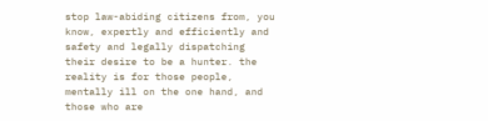stop law-abiding citizens from, you know, expertly and efficiently and safety and legally dispatching their desire to be a hunter. the reality is for those people, mentally ill on the one hand, and those who are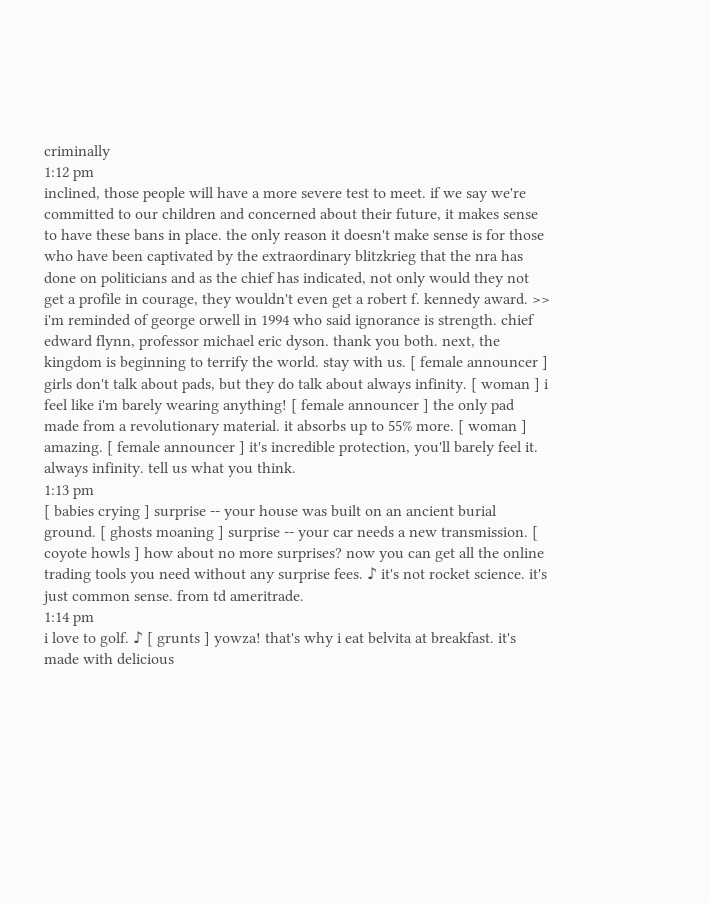criminally
1:12 pm
inclined, those people will have a more severe test to meet. if we say we're committed to our children and concerned about their future, it makes sense to have these bans in place. the only reason it doesn't make sense is for those who have been captivated by the extraordinary blitzkrieg that the nra has done on politicians and as the chief has indicated, not only would they not get a profile in courage, they wouldn't even get a robert f. kennedy award. >> i'm reminded of george orwell in 1994 who said ignorance is strength. chief edward flynn, professor michael eric dyson. thank you both. next, the kingdom is beginning to terrify the world. stay with us. [ female announcer ] girls don't talk about pads, but they do talk about always infinity. [ woman ] i feel like i'm barely wearing anything! [ female announcer ] the only pad made from a revolutionary material. it absorbs up to 55% more. [ woman ] amazing. [ female announcer ] it's incredible protection, you'll barely feel it. always infinity. tell us what you think.
1:13 pm
[ babies crying ] surprise -- your house was built on an ancient burial ground. [ ghosts moaning ] surprise -- your car needs a new transmission. [ coyote howls ] how about no more surprises? now you can get all the online trading tools you need without any surprise fees. ♪ it's not rocket science. it's just common sense. from td ameritrade.
1:14 pm
i love to golf. ♪ [ grunts ] yowza! that's why i eat belvita at breakfast. it's made with delicious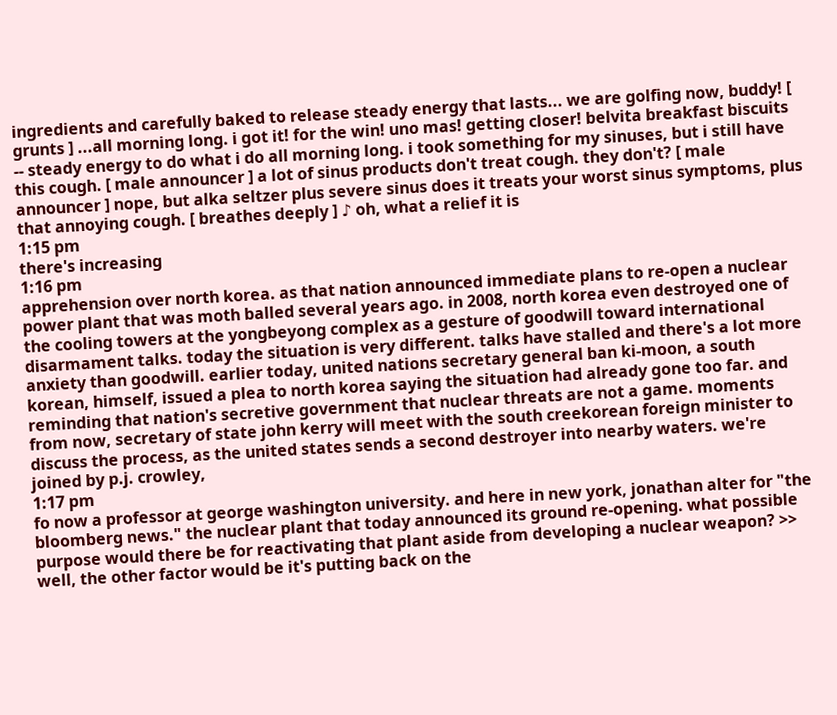ingredients and carefully baked to release steady energy that lasts... we are golfing now, buddy! [ grunts ] ...all morning long. i got it! for the win! uno mas! getting closer! belvita breakfast biscuits -- steady energy to do what i do all morning long. i took something for my sinuses, but i still have this cough. [ male announcer ] a lot of sinus products don't treat cough. they don't? [ male announcer ] nope, but alka seltzer plus severe sinus does it treats your worst sinus symptoms, plus that annoying cough. [ breathes deeply ] ♪ oh, what a relief it is
1:15 pm
there's increasing
1:16 pm
apprehension over north korea. as that nation announced immediate plans to re-open a nuclear power plant that was moth balled several years ago. in 2008, north korea even destroyed one of the cooling towers at the yongbeyong complex as a gesture of goodwill toward international disarmament talks. today the situation is very different. talks have stalled and there's a lot more anxiety than goodwill. earlier today, united nations secretary general ban ki-moon, a south korean, himself, issued a plea to north korea saying the situation had already gone too far. and reminding that nation's secretive government that nuclear threats are not a game. moments from now, secretary of state john kerry will meet with the south creekorean foreign minister to discuss the process, as the united states sends a second destroyer into nearby waters. we're joined by p.j. crowley,
1:17 pm
fo now a professor at george washington university. and here in new york, jonathan alter for "the bloomberg news." the nuclear plant that today announced its ground re-opening. what possible purpose would there be for reactivating that plant aside from developing a nuclear weapon? >> well, the other factor would be it's putting back on the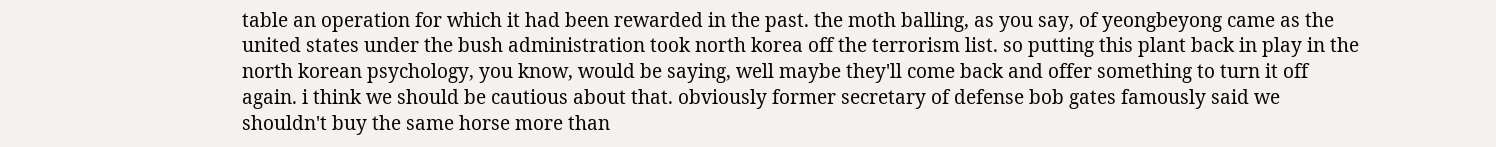table an operation for which it had been rewarded in the past. the moth balling, as you say, of yeongbeyong came as the united states under the bush administration took north korea off the terrorism list. so putting this plant back in play in the north korean psychology, you know, would be saying, well maybe they'll come back and offer something to turn it off again. i think we should be cautious about that. obviously former secretary of defense bob gates famously said we shouldn't buy the same horse more than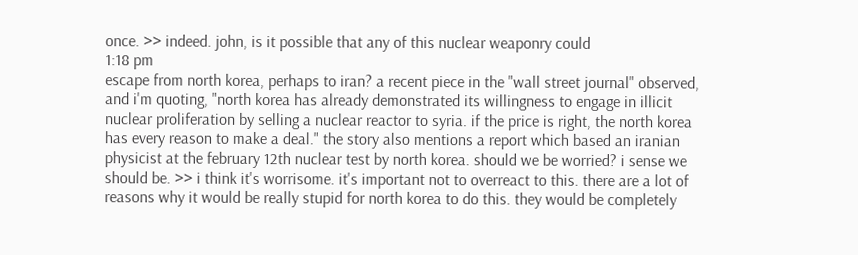once. >> indeed. john, is it possible that any of this nuclear weaponry could
1:18 pm
escape from north korea, perhaps to iran? a recent piece in the "wall street journal" observed, and i'm quoting, "north korea has already demonstrated its willingness to engage in illicit nuclear proliferation by selling a nuclear reactor to syria. if the price is right, the north korea has every reason to make a deal." the story also mentions a report which based an iranian physicist at the february 12th nuclear test by north korea. should we be worried? i sense we should be. >> i think it's worrisome. it's important not to overreact to this. there are a lot of reasons why it would be really stupid for north korea to do this. they would be completely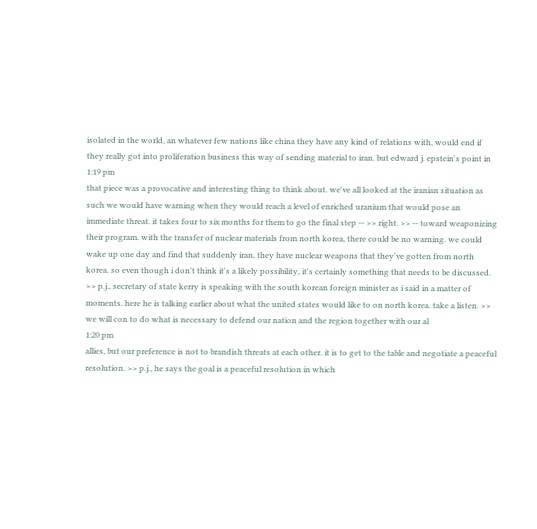isolated in the world, an whatever few nations like china they have any kind of relations with, would end if they really got into proliferation business this way of sending material to iran. but edward j. epstein's point in
1:19 pm
that piece was a provocative and interesting thing to think about. we've all looked at the iranian situation as such we would have warning when they would reach a level of enriched uranium that would pose an immediate threat. it takes four to six months for them to go the final step -- >> right. >> -- toward weaponizing their program. with the transfer of nuclear materials from north korea, there could be no warning. we could wake up one day and find that suddenly iran, they have nuclear weapons that they've gotten from north korea. so even though i don't think it's a likely possibility, it's certainly something that needs to be discussed. >> p.j., secretary of state kerry is speaking with the south korean foreign minister as i said in a matter of moments. here he is talking earlier about what the united states would like to on north korea. take a listen. >> we will con to do what is necessary to defend our nation and the region together with our al
1:20 pm
allies, but our preference is not to brandish threats at each other. it is to get to the table and negotiate a peaceful resolution. >> p.j., he says the goal is a peaceful resolution in which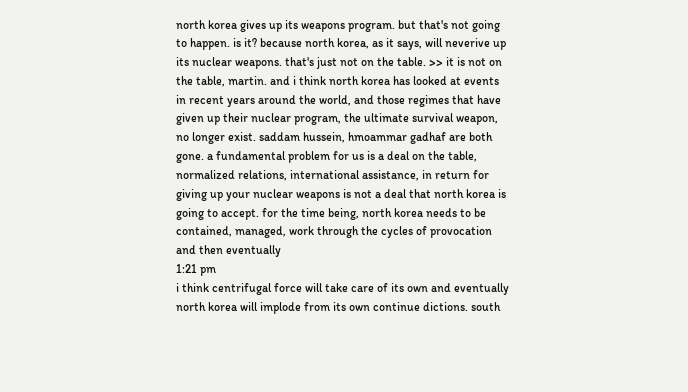north korea gives up its weapons program. but that's not going to happen. is it? because north korea, as it says, will neverive up its nuclear weapons. that's just not on the table. >> it is not on the table, martin. and i think north korea has looked at events in recent years around the world, and those regimes that have given up their nuclear program, the ultimate survival weapon, no longer exist. saddam hussein, hmoammar gadhaf are both gone. a fundamental problem for us is a deal on the table, normalized relations, international assistance, in return for giving up your nuclear weapons is not a deal that north korea is going to accept. for the time being, north korea needs to be contained, managed, work through the cycles of provocation and then eventually
1:21 pm
i think centrifugal force will take care of its own and eventually north korea will implode from its own continue dictions. south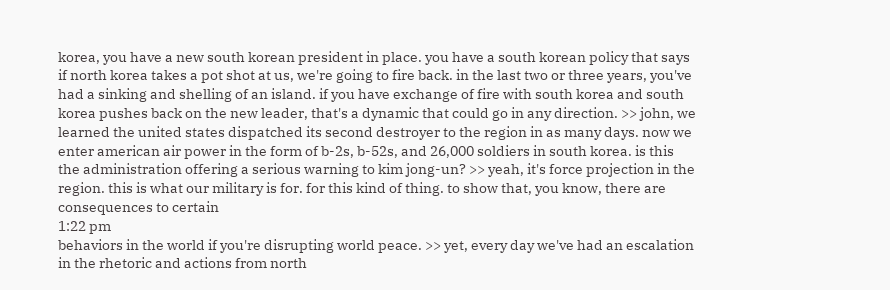korea, you have a new south korean president in place. you have a south korean policy that says if north korea takes a pot shot at us, we're going to fire back. in the last two or three years, you've had a sinking and shelling of an island. if you have exchange of fire with south korea and south korea pushes back on the new leader, that's a dynamic that could go in any direction. >> john, we learned the united states dispatched its second destroyer to the region in as many days. now we enter american air power in the form of b-2s, b-52s, and 26,000 soldiers in south korea. is this the administration offering a serious warning to kim jong-un? >> yeah, it's force projection in the region. this is what our military is for. for this kind of thing. to show that, you know, there are consequences to certain
1:22 pm
behaviors in the world if you're disrupting world peace. >> yet, every day we've had an escalation in the rhetoric and actions from north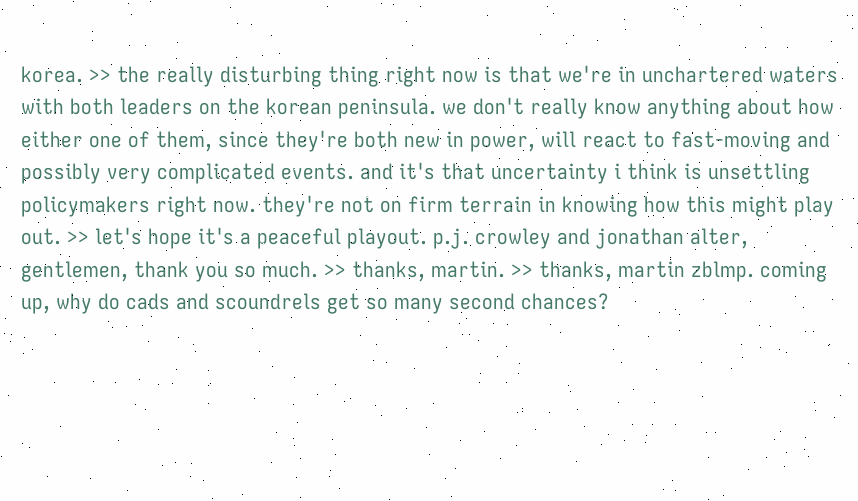korea. >> the really disturbing thing right now is that we're in unchartered waters with both leaders on the korean peninsula. we don't really know anything about how either one of them, since they're both new in power, will react to fast-moving and possibly very complicated events. and it's that uncertainty i think is unsettling policymakers right now. they're not on firm terrain in knowing how this might play out. >> let's hope it's a peaceful playout. p.j. crowley and jonathan alter, gentlemen, thank you so much. >> thanks, martin. >> thanks, martin zblmp. coming up, why do cads and scoundrels get so many second chances?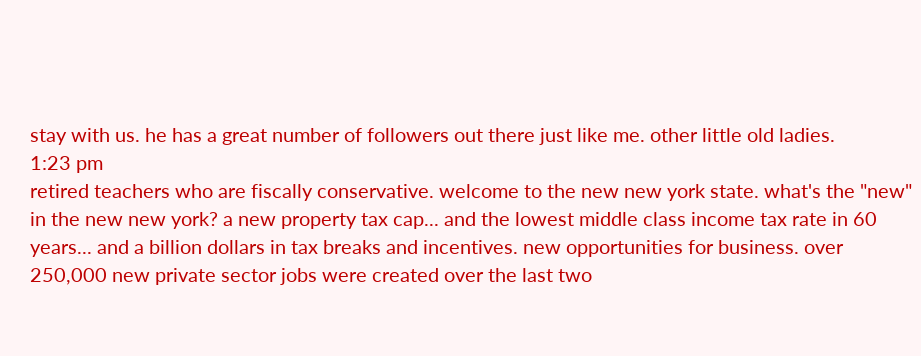stay with us. he has a great number of followers out there just like me. other little old ladies.
1:23 pm
retired teachers who are fiscally conservative. welcome to the new new york state. what's the "new" in the new new york? a new property tax cap... and the lowest middle class income tax rate in 60 years... and a billion dollars in tax breaks and incentives. new opportunities for business. over 250,000 new private sector jobs were created over the last two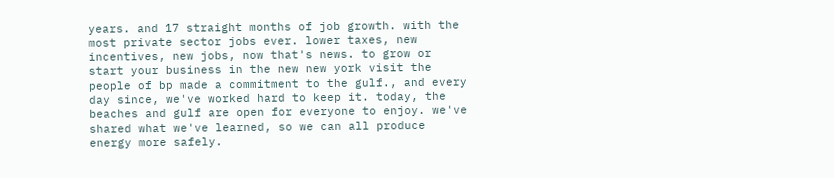years. and 17 straight months of job growth. with the most private sector jobs ever. lower taxes, new incentives, new jobs, now that's news. to grow or start your business in the new new york visit the people of bp made a commitment to the gulf., and every day since, we've worked hard to keep it. today, the beaches and gulf are open for everyone to enjoy. we've shared what we've learned, so we can all produce energy more safely.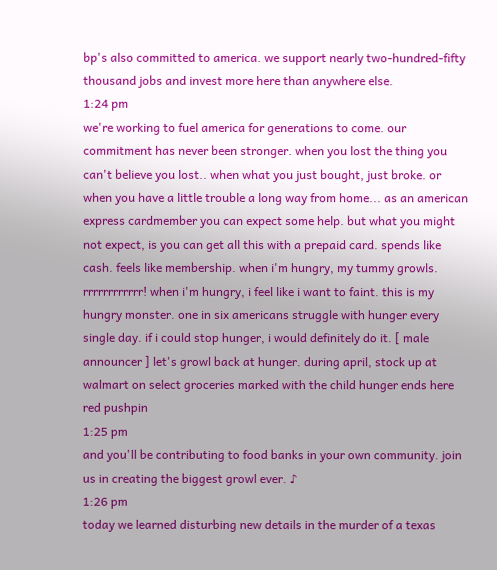bp's also committed to america. we support nearly two-hundred-fifty thousand jobs and invest more here than anywhere else.
1:24 pm
we're working to fuel america for generations to come. our commitment has never been stronger. when you lost the thing you can't believe you lost.. when what you just bought, just broke. or when you have a little trouble a long way from home... as an american express cardmember you can expect some help. but what you might not expect, is you can get all this with a prepaid card. spends like cash. feels like membership. when i'm hungry, my tummy growls. rrrrrrrrrrrr! when i'm hungry, i feel like i want to faint. this is my hungry monster. one in six americans struggle with hunger every single day. if i could stop hunger, i would definitely do it. [ male announcer ] let's growl back at hunger. during april, stock up at walmart on select groceries marked with the child hunger ends here red pushpin
1:25 pm
and you'll be contributing to food banks in your own community. join us in creating the biggest growl ever. ♪
1:26 pm
today we learned disturbing new details in the murder of a texas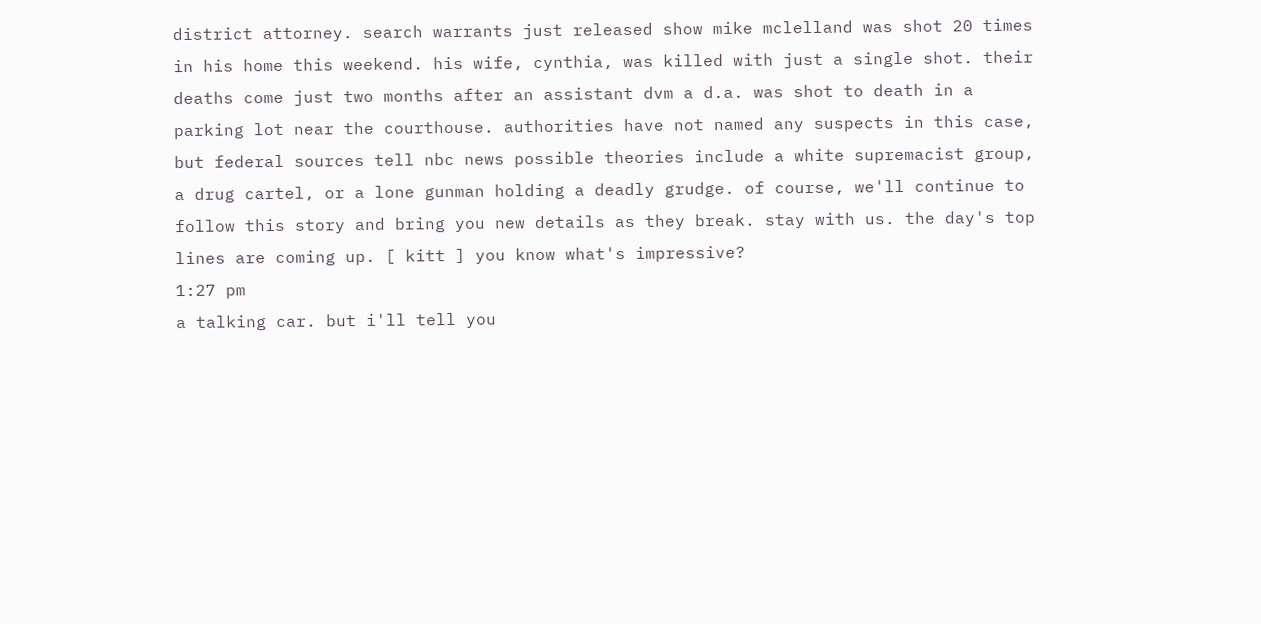district attorney. search warrants just released show mike mclelland was shot 20 times in his home this weekend. his wife, cynthia, was killed with just a single shot. their deaths come just two months after an assistant dvm a d.a. was shot to death in a parking lot near the courthouse. authorities have not named any suspects in this case, but federal sources tell nbc news possible theories include a white supremacist group, a drug cartel, or a lone gunman holding a deadly grudge. of course, we'll continue to follow this story and bring you new details as they break. stay with us. the day's top lines are coming up. [ kitt ] you know what's impressive?
1:27 pm
a talking car. but i'll tell you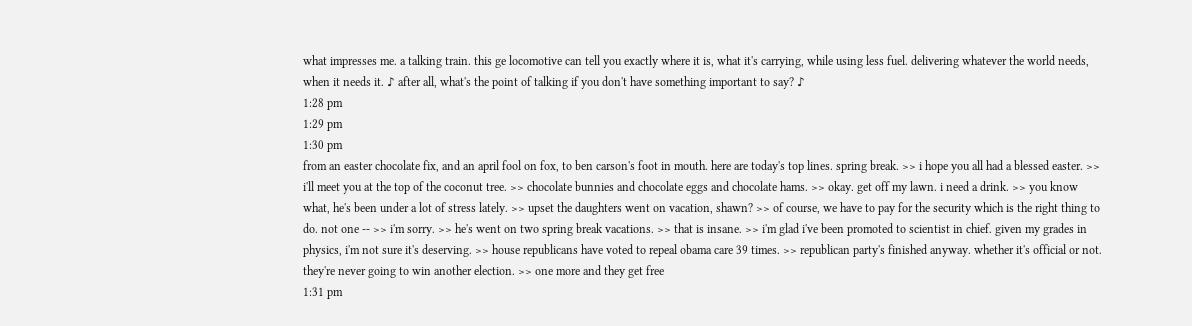what impresses me. a talking train. this ge locomotive can tell you exactly where it is, what it's carrying, while using less fuel. delivering whatever the world needs, when it needs it. ♪ after all, what's the point of talking if you don't have something important to say? ♪
1:28 pm
1:29 pm
1:30 pm
from an easter chocolate fix, and an april fool on fox, to ben carson's foot in mouth. here are today's top lines. spring break. >> i hope you all had a blessed easter. >> i'll meet you at the top of the coconut tree. >> chocolate bunnies and chocolate eggs and chocolate hams. >> okay. get off my lawn. i need a drink. >> you know what, he's been under a lot of stress lately. >> upset the daughters went on vacation, shawn? >> of course, we have to pay for the security which is the right thing to do. not one -- >> i'm sorry. >> he's went on two spring break vacations. >> that is insane. >> i'm glad i've been promoted to scientist in chief. given my grades in physics, i'm not sure it's deserving. >> house republicans have voted to repeal obama care 39 times. >> republican party's finished anyway. whether it's official or not. they're never going to win another election. >> one more and they get free
1:31 pm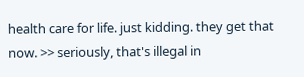health care for life. just kidding. they get that now. >> seriously, that's illegal in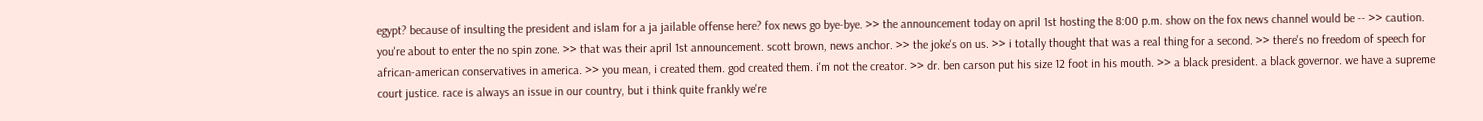egypt? because of insulting the president and islam for a ja jailable offense here? fox news go bye-bye. >> the announcement today on april 1st hosting the 8:00 p.m. show on the fox news channel would be -- >> caution. you're about to enter the no spin zone. >> that was their april 1st announcement. scott brown, news anchor. >> the joke's on us. >> i totally thought that was a real thing for a second. >> there's no freedom of speech for african-american conservatives in america. >> you mean, i created them. god created them. i'm not the creator. >> dr. ben carson put his size 12 foot in his mouth. >> a black president. a black governor. we have a supreme court justice. race is always an issue in our country, but i think quite frankly we're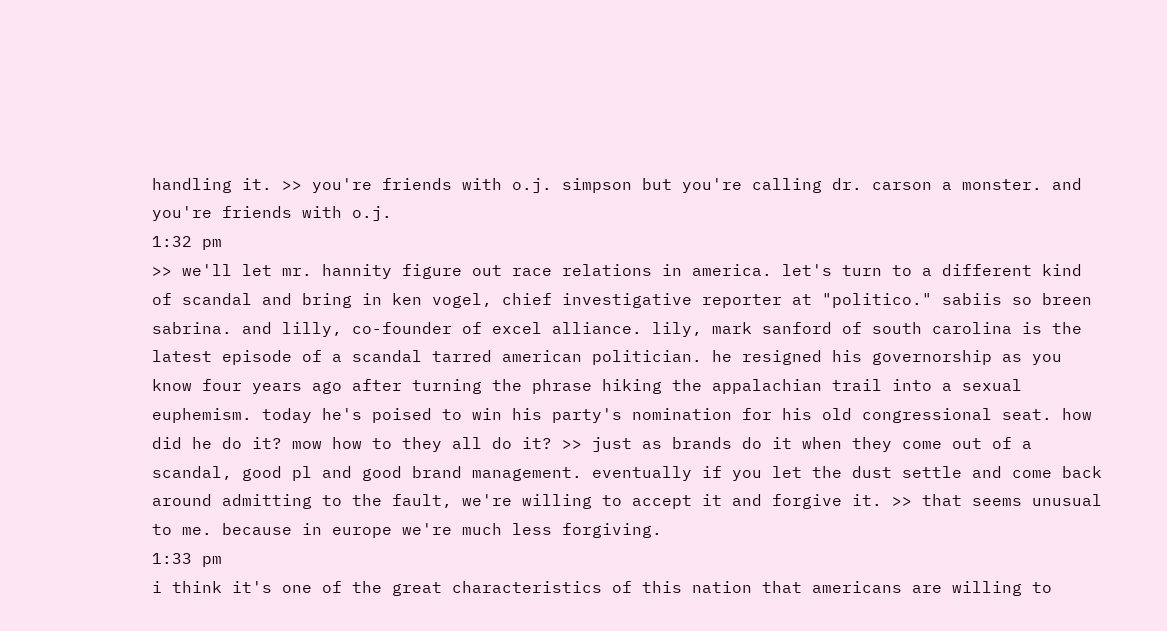handling it. >> you're friends with o.j. simpson but you're calling dr. carson a monster. and you're friends with o.j.
1:32 pm
>> we'll let mr. hannity figure out race relations in america. let's turn to a different kind of scandal and bring in ken vogel, chief investigative reporter at "politico." sabiis so breen sabrina. and lilly, co-founder of excel alliance. lily, mark sanford of south carolina is the latest episode of a scandal tarred american politician. he resigned his governorship as you know four years ago after turning the phrase hiking the appalachian trail into a sexual euphemism. today he's poised to win his party's nomination for his old congressional seat. how did he do it? mow how to they all do it? >> just as brands do it when they come out of a scandal, good pl and good brand management. eventually if you let the dust settle and come back around admitting to the fault, we're willing to accept it and forgive it. >> that seems unusual to me. because in europe we're much less forgiving.
1:33 pm
i think it's one of the great characteristics of this nation that americans are willing to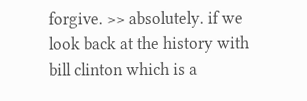forgive. >> absolutely. if we look back at the history with bill clinton which is a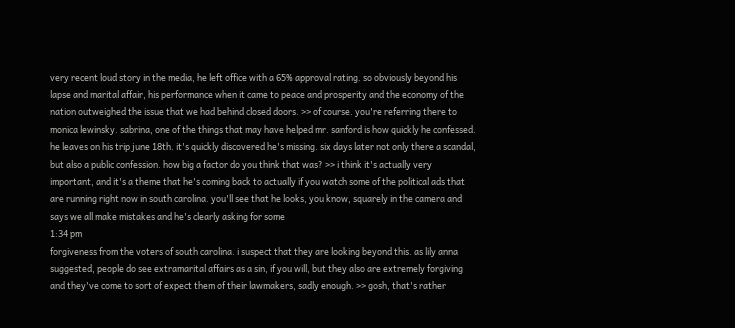very recent loud story in the media, he left office with a 65% approval rating. so obviously beyond his lapse and marital affair, his performance when it came to peace and prosperity and the economy of the nation outweighed the issue that we had behind closed doors. >> of course. you're referring there to monica lewinsky. sabrina, one of the things that may have helped mr. sanford is how quickly he confessed. he leaves on his trip june 18th. it's quickly discovered he's missing. six days later not only there a scandal, but also a public confession. how big a factor do you think that was? >> i think it's actually very important, and it's a theme that he's coming back to actually if you watch some of the political ads that are running right now in south carolina. you'll see that he looks, you know, squarely in the camera and says we all make mistakes and he's clearly asking for some
1:34 pm
forgiveness from the voters of south carolina. i suspect that they are looking beyond this. as lily anna suggested, people do see extramarital affairs as a sin, if you will, but they also are extremely forgiving and they've come to sort of expect them of their lawmakers, sadly enough. >> gosh, that's rather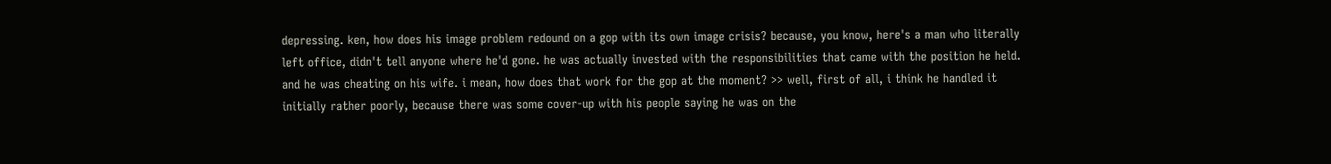depressing. ken, how does his image problem redound on a gop with its own image crisis? because, you know, here's a man who literally left office, didn't tell anyone where he'd gone. he was actually invested with the responsibilities that came with the position he held. and he was cheating on his wife. i mean, how does that work for the gop at the moment? >> well, first of all, i think he handled it initially rather poorly, because there was some cover-up with his people saying he was on the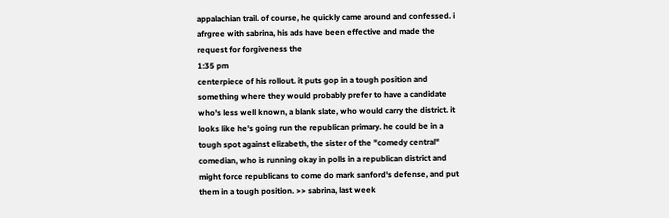appalachian trail. of course, he quickly came around and confessed. i afrgree with sabrina, his ads have been effective and made the request for forgiveness the
1:35 pm
centerpiece of his rollout. it puts gop in a tough position and something where they would probably prefer to have a candidate who's less well known, a blank slate, who would carry the district. it looks like he's going run the republican primary. he could be in a tough spot against elizabeth, the sister of the "comedy central" comedian, who is running okay in polls in a republican district and might force republicans to come do mark sanford's defense, and put them in a tough position. >> sabrina, last week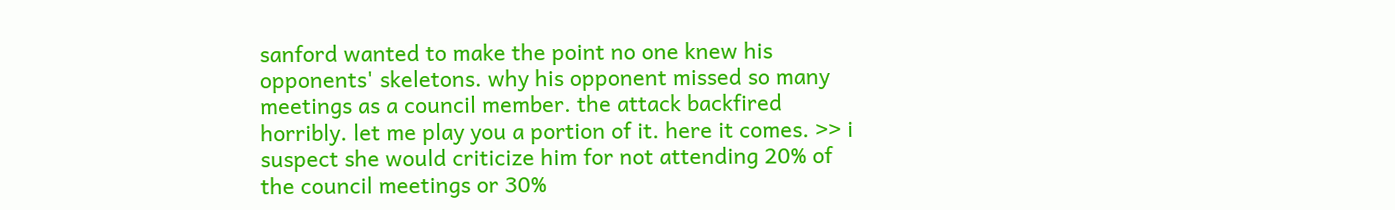sanford wanted to make the point no one knew his opponents' skeletons. why his opponent missed so many meetings as a council member. the attack backfired horribly. let me play you a portion of it. here it comes. >> i suspect she would criticize him for not attending 20% of the council meetings or 30%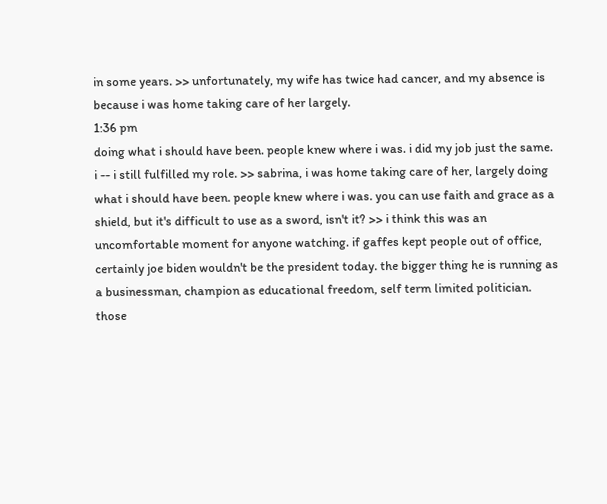in some years. >> unfortunately, my wife has twice had cancer, and my absence is because i was home taking care of her largely.
1:36 pm
doing what i should have been. people knew where i was. i did my job just the same. i -- i still fulfilled my role. >> sabrina, i was home taking care of her, largely doing what i should have been. people knew where i was. you can use faith and grace as a shield, but it's difficult to use as a sword, isn't it? >> i think this was an uncomfortable moment for anyone watching. if gaffes kept people out of office, certainly joe biden wouldn't be the president today. the bigger thing he is running as a businessman, champion as educational freedom, self term limited politician. those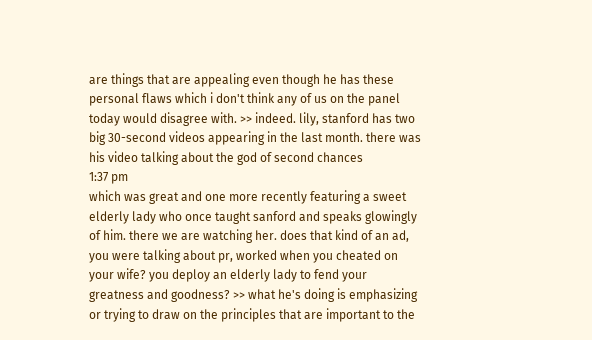are things that are appealing even though he has these personal flaws which i don't think any of us on the panel today would disagree with. >> indeed. lily, stanford has two big 30-second videos appearing in the last month. there was his video talking about the god of second chances
1:37 pm
which was great and one more recently featuring a sweet elderly lady who once taught sanford and speaks glowingly of him. there we are watching her. does that kind of an ad, you were talking about pr, worked when you cheated on your wife? you deploy an elderly lady to fend your greatness and goodness? >> what he's doing is emphasizing or trying to draw on the principles that are important to the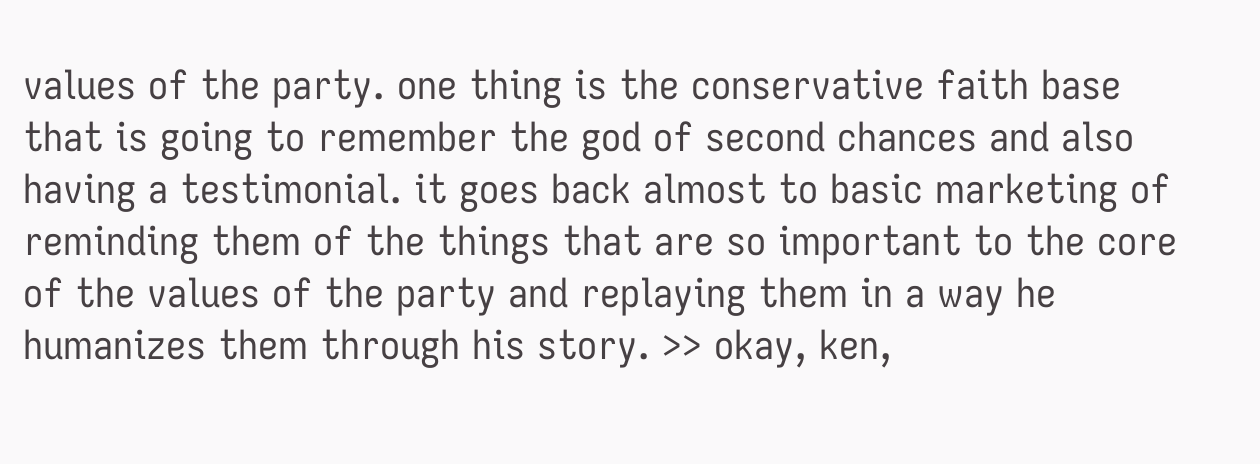values of the party. one thing is the conservative faith base that is going to remember the god of second chances and also having a testimonial. it goes back almost to basic marketing of reminding them of the things that are so important to the core of the values of the party and replaying them in a way he humanizes them through his story. >> okay, ken,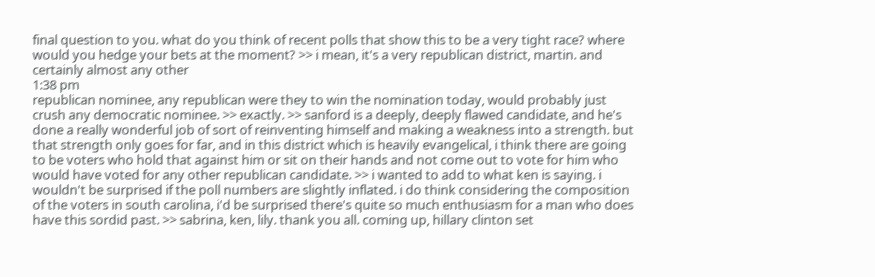final question to you. what do you think of recent polls that show this to be a very tight race? where would you hedge your bets at the moment? >> i mean, it's a very republican district, martin. and certainly almost any other
1:38 pm
republican nominee, any republican were they to win the nomination today, would probably just crush any democratic nominee. >> exactly. >> sanford is a deeply, deeply flawed candidate, and he's done a really wonderful job of sort of reinventing himself and making a weakness into a strength. but that strength only goes for far, and in this district which is heavily evangelical, i think there are going to be voters who hold that against him or sit on their hands and not come out to vote for him who would have voted for any other republican candidate. >> i wanted to add to what ken is saying. i wouldn't be surprised if the poll numbers are slightly inflated. i do think considering the composition of the voters in south carolina, i'd be surprised there's quite so much enthusiasm for a man who does have this sordid past. >> sabrina, ken, lily. thank you all. coming up, hillary clinton set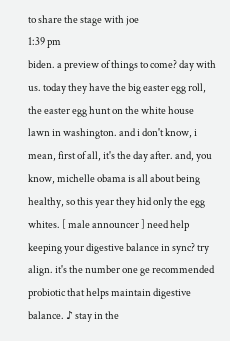to share the stage with joe
1:39 pm
biden. a preview of things to come? day with us. today they have the big easter egg roll, the easter egg hunt on the white house lawn in washington. and i don't know, i mean, first of all, it's the day after. and, you know, michelle obama is all about being healthy, so this year they hid only the egg whites. [ male announcer ] need help keeping your digestive balance in sync? try align. it's the number one ge recommended probiotic that helps maintain digestive balance. ♪ stay in the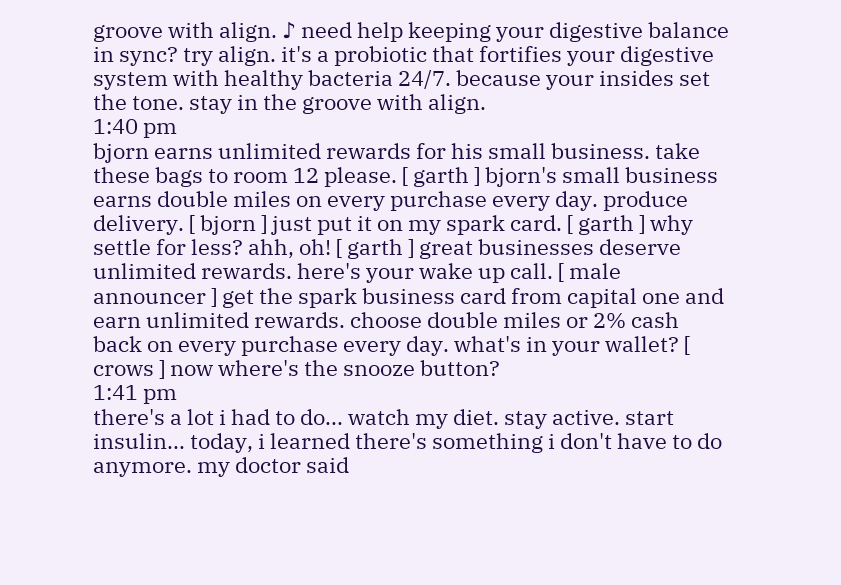groove with align. ♪ need help keeping your digestive balance in sync? try align. it's a probiotic that fortifies your digestive system with healthy bacteria 24/7. because your insides set the tone. stay in the groove with align.
1:40 pm
bjorn earns unlimited rewards for his small business. take these bags to room 12 please. [ garth ] bjorn's small business earns double miles on every purchase every day. produce delivery. [ bjorn ] just put it on my spark card. [ garth ] why settle for less? ahh, oh! [ garth ] great businesses deserve unlimited rewards. here's your wake up call. [ male announcer ] get the spark business card from capital one and earn unlimited rewards. choose double miles or 2% cash back on every purchase every day. what's in your wallet? [ crows ] now where's the snooze button?
1:41 pm
there's a lot i had to do... watch my diet. stay active. start insulin... today, i learned there's something i don't have to do anymore. my doctor said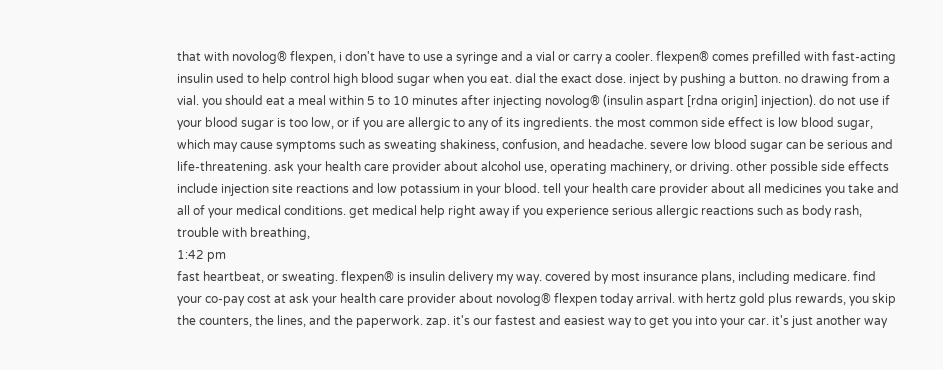that with novolog® flexpen, i don't have to use a syringe and a vial or carry a cooler. flexpen® comes prefilled with fast-acting insulin used to help control high blood sugar when you eat. dial the exact dose. inject by pushing a button. no drawing from a vial. you should eat a meal within 5 to 10 minutes after injecting novolog® (insulin aspart [rdna origin] injection). do not use if your blood sugar is too low, or if you are allergic to any of its ingredients. the most common side effect is low blood sugar, which may cause symptoms such as sweating shakiness, confusion, and headache. severe low blood sugar can be serious and life-threatening. ask your health care provider about alcohol use, operating machinery, or driving. other possible side effects include injection site reactions and low potassium in your blood. tell your health care provider about all medicines you take and all of your medical conditions. get medical help right away if you experience serious allergic reactions such as body rash, trouble with breathing,
1:42 pm
fast heartbeat, or sweating. flexpen® is insulin delivery my way. covered by most insurance plans, including medicare. find your co-pay cost at ask your health care provider about novolog® flexpen today arrival. with hertz gold plus rewards, you skip the counters, the lines, and the paperwork. zap. it's our fastest and easiest way to get you into your car. it's just another way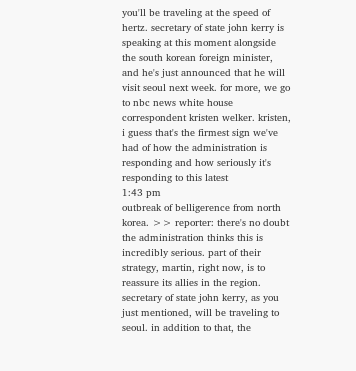you'll be traveling at the speed of hertz. secretary of state john kerry is speaking at this moment alongside the south korean foreign minister, and he's just announced that he will visit seoul next week. for more, we go to nbc news white house correspondent kristen welker. kristen, i guess that's the firmest sign we've had of how the administration is responding and how seriously it's responding to this latest
1:43 pm
outbreak of belligerence from north korea. >> reporter: there's no doubt the administration thinks this is incredibly serious. part of their strategy, martin, right now, is to reassure its allies in the region. secretary of state john kerry, as you just mentioned, will be traveling to seoul. in addition to that, the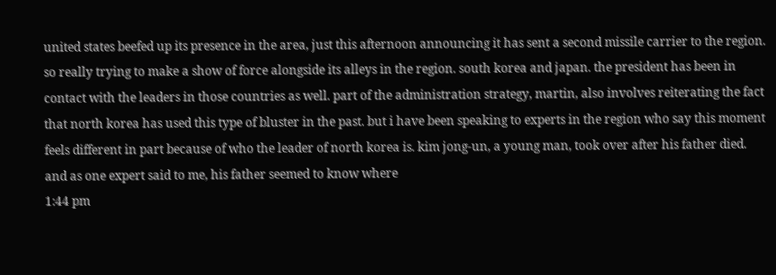united states beefed up its presence in the area, just this afternoon announcing it has sent a second missile carrier to the region. so really trying to make a show of force alongside its alleys in the region. south korea and japan. the president has been in contact with the leaders in those countries as well. part of the administration strategy, martin, also involves reiterating the fact that north korea has used this type of bluster in the past. but i have been speaking to experts in the region who say this moment feels different in part because of who the leader of north korea is. kim jong-un, a young man, took over after his father died. and as one expert said to me, his father seemed to know where
1:44 pm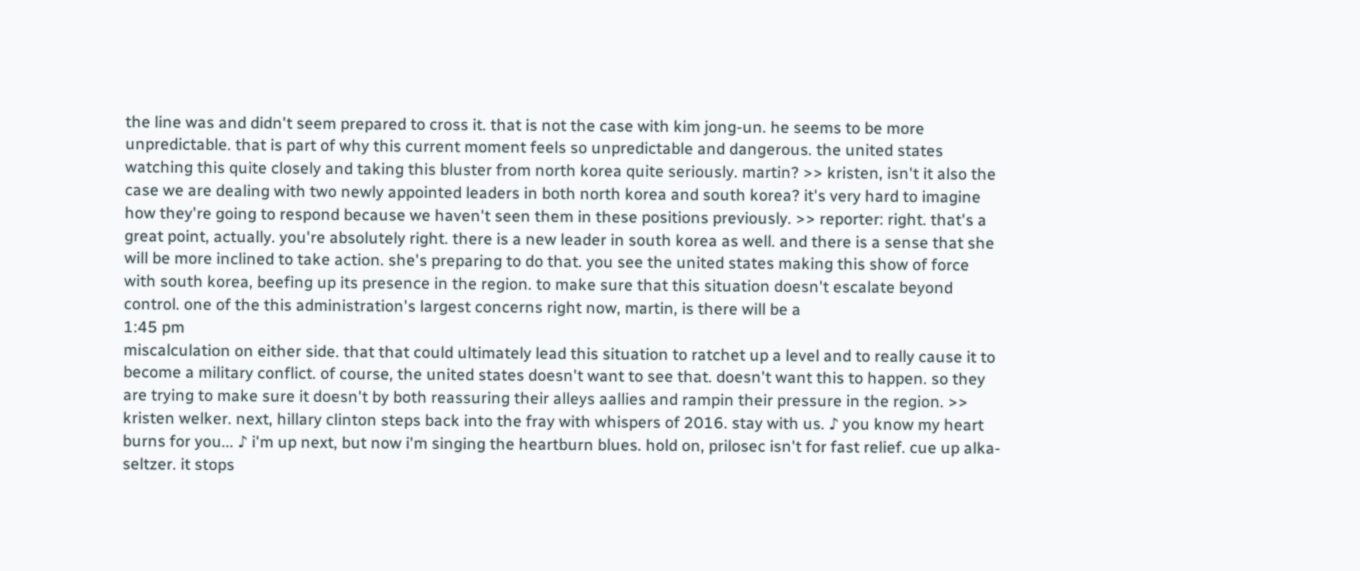the line was and didn't seem prepared to cross it. that is not the case with kim jong-un. he seems to be more unpredictable. that is part of why this current moment feels so unpredictable and dangerous. the united states watching this quite closely and taking this bluster from north korea quite seriously. martin? >> kristen, isn't it also the case we are dealing with two newly appointed leaders in both north korea and south korea? it's very hard to imagine how they're going to respond because we haven't seen them in these positions previously. >> reporter: right. that's a great point, actually. you're absolutely right. there is a new leader in south korea as well. and there is a sense that she will be more inclined to take action. she's preparing to do that. you see the united states making this show of force with south korea, beefing up its presence in the region. to make sure that this situation doesn't escalate beyond control. one of the this administration's largest concerns right now, martin, is there will be a
1:45 pm
miscalculation on either side. that that could ultimately lead this situation to ratchet up a level and to really cause it to become a military conflict. of course, the united states doesn't want to see that. doesn't want this to happen. so they are trying to make sure it doesn't by both reassuring their alleys aallies and rampin their pressure in the region. >> kristen welker. next, hillary clinton steps back into the fray with whispers of 2016. stay with us. ♪ you know my heart burns for you... ♪ i'm up next, but now i'm singing the heartburn blues. hold on, prilosec isn't for fast relief. cue up alka-seltzer. it stops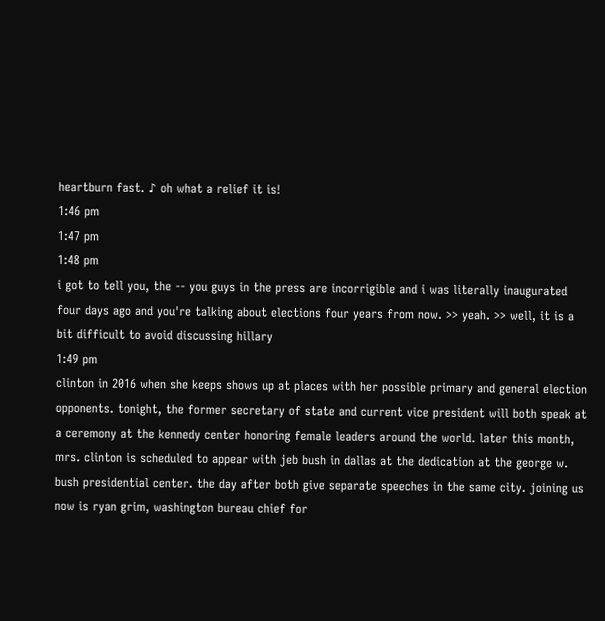heartburn fast. ♪ oh what a relief it is!
1:46 pm
1:47 pm
1:48 pm
i got to tell you, the -- you guys in the press are incorrigible and i was literally inaugurated four days ago and you're talking about elections four years from now. >> yeah. >> well, it is a bit difficult to avoid discussing hillary
1:49 pm
clinton in 2016 when she keeps shows up at places with her possible primary and general election opponents. tonight, the former secretary of state and current vice president will both speak at a ceremony at the kennedy center honoring female leaders around the world. later this month, mrs. clinton is scheduled to appear with jeb bush in dallas at the dedication at the george w. bush presidential center. the day after both give separate speeches in the same city. joining us now is ryan grim, washington bureau chief for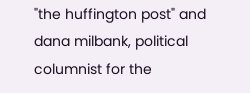"the huffington post" and dana milbank, political columnist for the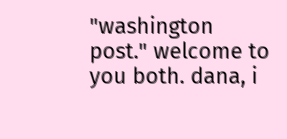"washington post." welcome to you both. dana, i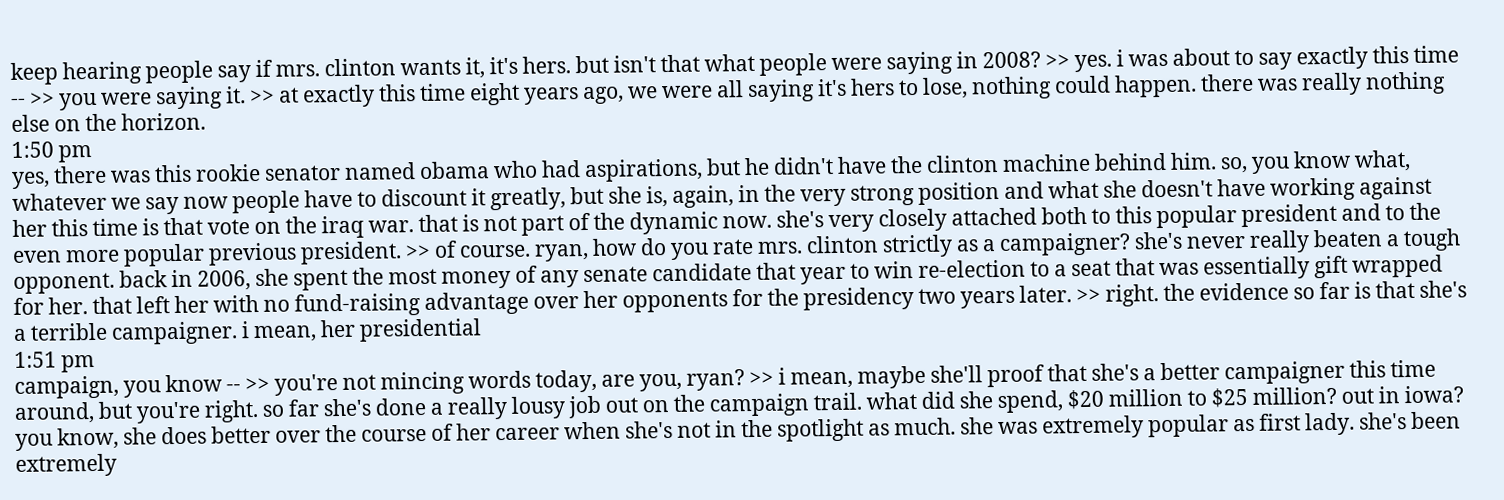keep hearing people say if mrs. clinton wants it, it's hers. but isn't that what people were saying in 2008? >> yes. i was about to say exactly this time -- >> you were saying it. >> at exactly this time eight years ago, we were all saying it's hers to lose, nothing could happen. there was really nothing else on the horizon.
1:50 pm
yes, there was this rookie senator named obama who had aspirations, but he didn't have the clinton machine behind him. so, you know what, whatever we say now people have to discount it greatly, but she is, again, in the very strong position and what she doesn't have working against her this time is that vote on the iraq war. that is not part of the dynamic now. she's very closely attached both to this popular president and to the even more popular previous president. >> of course. ryan, how do you rate mrs. clinton strictly as a campaigner? she's never really beaten a tough opponent. back in 2006, she spent the most money of any senate candidate that year to win re-election to a seat that was essentially gift wrapped for her. that left her with no fund-raising advantage over her opponents for the presidency two years later. >> right. the evidence so far is that she's a terrible campaigner. i mean, her presidential
1:51 pm
campaign, you know -- >> you're not mincing words today, are you, ryan? >> i mean, maybe she'll proof that she's a better campaigner this time around, but you're right. so far she's done a really lousy job out on the campaign trail. what did she spend, $20 million to $25 million? out in iowa? you know, she does better over the course of her career when she's not in the spotlight as much. she was extremely popular as first lady. she's been extremely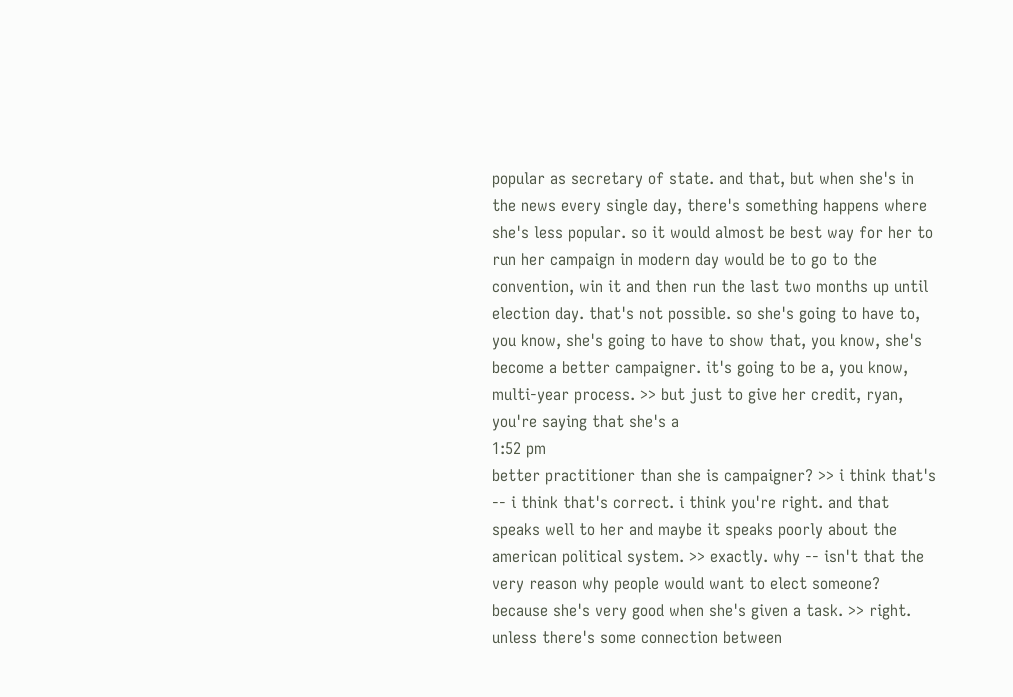popular as secretary of state. and that, but when she's in the news every single day, there's something happens where she's less popular. so it would almost be best way for her to run her campaign in modern day would be to go to the convention, win it and then run the last two months up until election day. that's not possible. so she's going to have to, you know, she's going to have to show that, you know, she's become a better campaigner. it's going to be a, you know, multi-year process. >> but just to give her credit, ryan, you're saying that she's a
1:52 pm
better practitioner than she is campaigner? >> i think that's -- i think that's correct. i think you're right. and that speaks well to her and maybe it speaks poorly about the american political system. >> exactly. why -- isn't that the very reason why people would want to elect someone? because she's very good when she's given a task. >> right. unless there's some connection between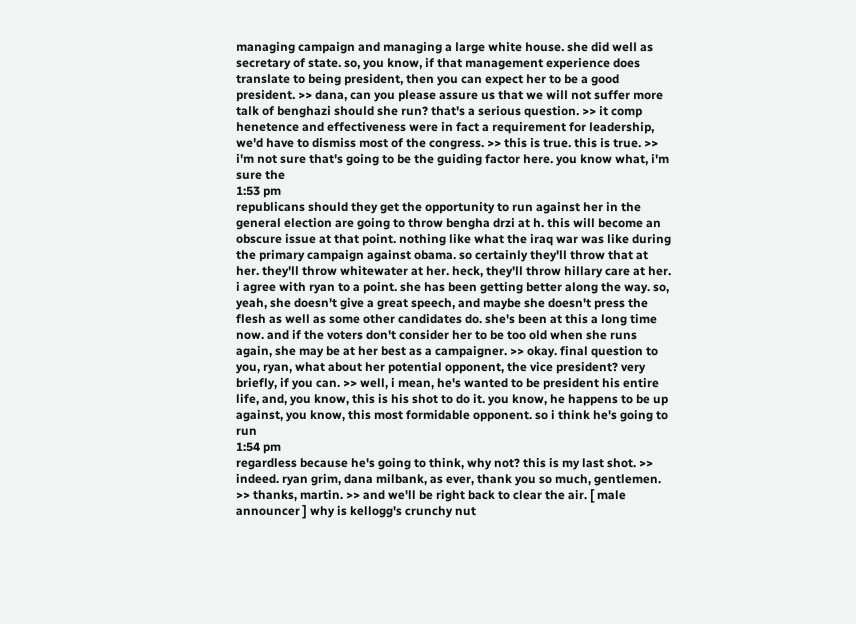managing campaign and managing a large white house. she did well as secretary of state. so, you know, if that management experience does translate to being president, then you can expect her to be a good president. >> dana, can you please assure us that we will not suffer more talk of benghazi should she run? that's a serious question. >> it comp henetence and effectiveness were in fact a requirement for leadership, we'd have to dismiss most of the congress. >> this is true. this is true. >> i'm not sure that's going to be the guiding factor here. you know what, i'm sure the
1:53 pm
republicans should they get the opportunity to run against her in the general election are going to throw bengha drzi at h. this will become an obscure issue at that point. nothing like what the iraq war was like during the primary campaign against obama. so certainly they'll throw that at her. they'll throw whitewater at her. heck, they'll throw hillary care at her. i agree with ryan to a point. she has been getting better along the way. so, yeah, she doesn't give a great speech, and maybe she doesn't press the flesh as well as some other candidates do. she's been at this a long time now. and if the voters don't consider her to be too old when she runs again, she may be at her best as a campaigner. >> okay. final question to you, ryan, what about her potential opponent, the vice president? very briefly, if you can. >> well, i mean, he's wanted to be president his entire life, and, you know, this is his shot to do it. you know, he happens to be up against, you know, this most formidable opponent. so i think he's going to run
1:54 pm
regardless because he's going to think, why not? this is my last shot. >> indeed. ryan grim, dana milbank, as ever, thank you so much, gentlemen. >> thanks, martin. >> and we'll be right back to clear the air. [ male announcer ] why is kellogg's crunchy nut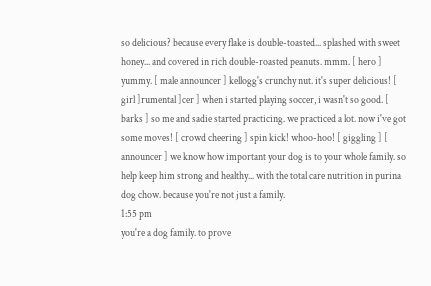so delicious? because every flake is double-toasted... splashed with sweet honey... and covered in rich double-roasted peanuts. mmm. [ hero ] yummy. [ male announcer ] kellogg's crunchy nut. it's super delicious! [ girl ]rumental ]cer ] when i started playing soccer, i wasn't so good. [ barks ] so me and sadie started practicing. we practiced a lot. now i've got some moves! [ crowd cheering ] spin kick! whoo-hoo! [ giggling ] [ announcer ] we know how important your dog is to your whole family. so help keep him strong and healthy... with the total care nutrition in purina dog chow. because you're not just a family.
1:55 pm
you're a dog family. to prove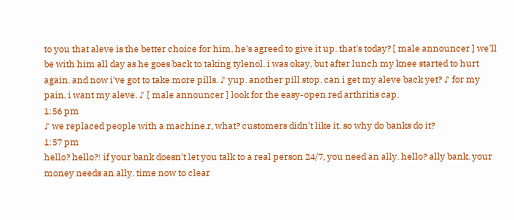to you that aleve is the better choice for him, he's agreed to give it up. that's today? [ male announcer ] we'll be with him all day as he goes back to taking tylenol. i was okay, but after lunch my knee started to hurt again. and now i've got to take more pills. ♪ yup. another pill stop. can i get my aleve back yet? ♪ for my pain, i want my aleve. ♪ [ male announcer ] look for the easy-open red arthritis cap.
1:56 pm
♪ we replaced people with a machine.r, what? customers didn't like it. so why do banks do it?
1:57 pm
hello? hello?! if your bank doesn't let you talk to a real person 24/7, you need an ally. hello? ally bank. your money needs an ally. time now to clear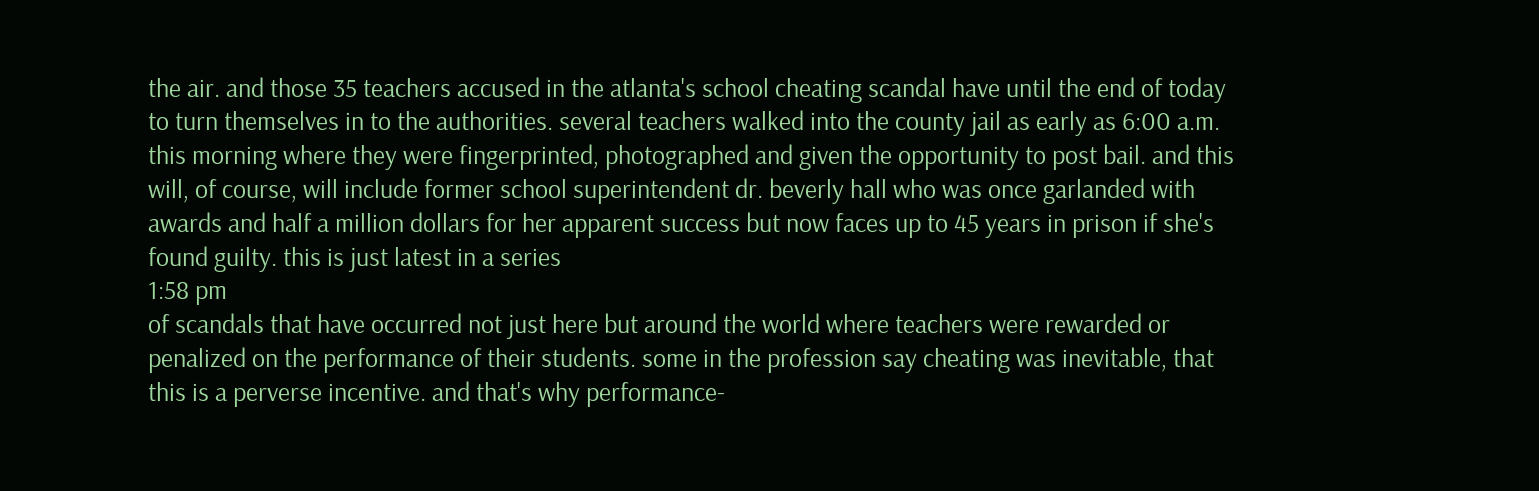the air. and those 35 teachers accused in the atlanta's school cheating scandal have until the end of today to turn themselves in to the authorities. several teachers walked into the county jail as early as 6:00 a.m. this morning where they were fingerprinted, photographed and given the opportunity to post bail. and this will, of course, will include former school superintendent dr. beverly hall who was once garlanded with awards and half a million dollars for her apparent success but now faces up to 45 years in prison if she's found guilty. this is just latest in a series
1:58 pm
of scandals that have occurred not just here but around the world where teachers were rewarded or penalized on the performance of their students. some in the profession say cheating was inevitable, that this is a perverse incentive. and that's why performance-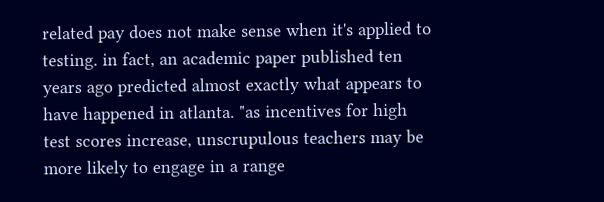related pay does not make sense when it's applied to testing. in fact, an academic paper published ten years ago predicted almost exactly what appears to have happened in atlanta. "as incentives for high test scores increase, unscrupulous teachers may be more likely to engage in a range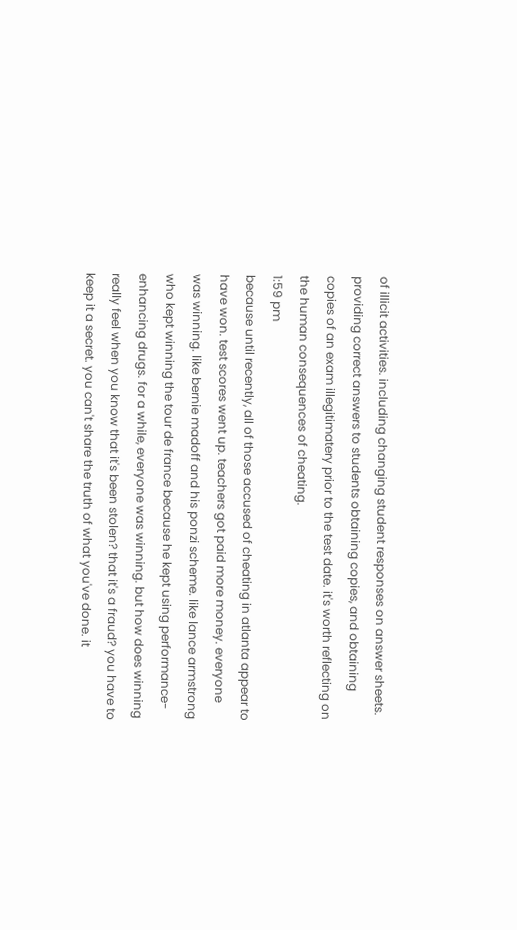of illicit activities. including changing student responses on answer sheets. providing correct answers to students obtaining copies, and obtaining copies of an exam illegitimatery prior to the test date. it's worth reflecting on the human consequences of cheating.
1:59 pm
because until recently, all of those accused of cheating in atlanta appear to have won. test scores went up. teachers got paid more money. everyone was winning. like bernie madoff and his ponzi scheme. like lance armstrong who kept winning the tour de france because he kept using performance-enhancing drugs. for a while, everyone was winning. but how does winning really feel when you know that it's been stolen? that it's a fraud? you have to keep it a secret. you can't share the truth of what you've done. it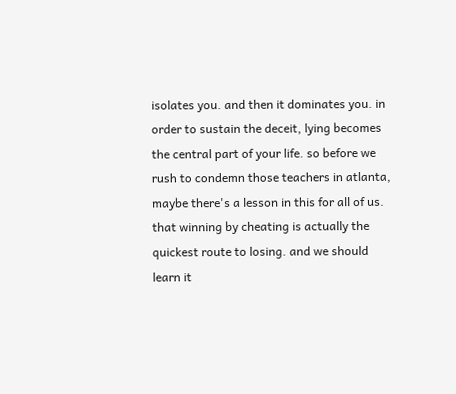isolates you. and then it dominates you. in order to sustain the deceit, lying becomes the central part of your life. so before we rush to condemn those teachers in atlanta, maybe there's a lesson in this for all of us. that winning by cheating is actually the quickest route to losing. and we should learn it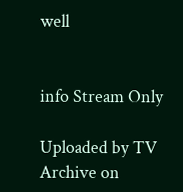well


info Stream Only

Uploaded by TV Archive on